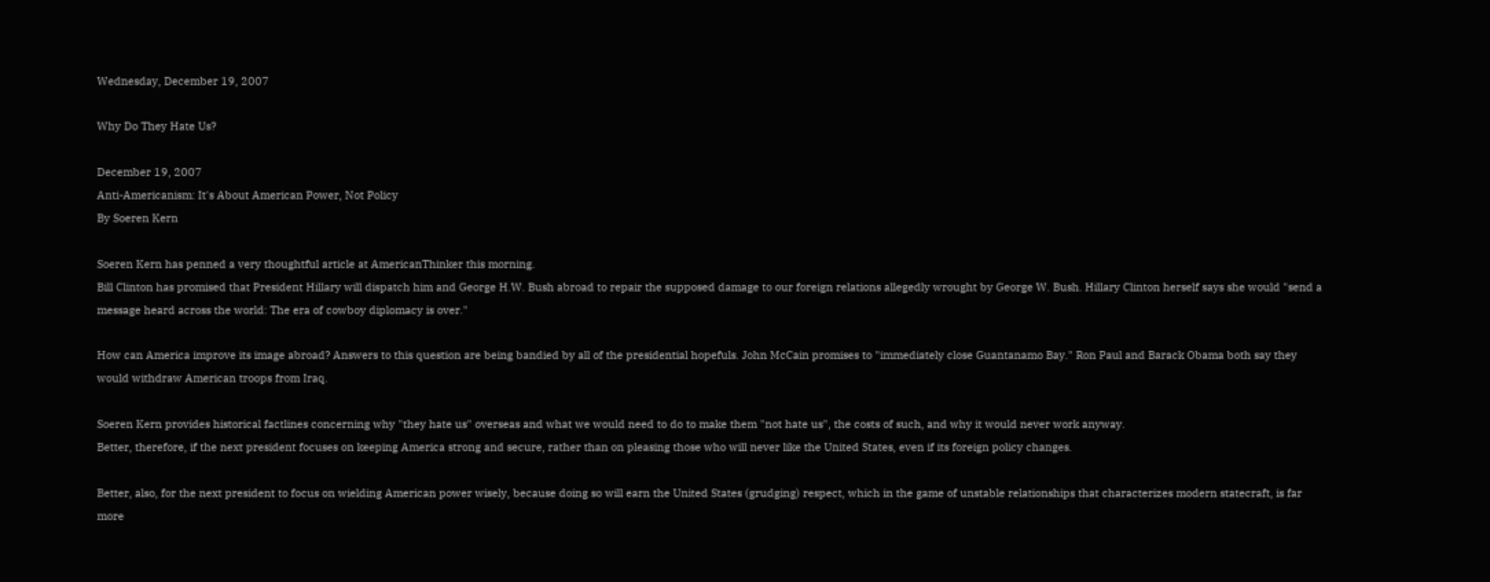Wednesday, December 19, 2007

Why Do They Hate Us?

December 19, 2007
Anti-Americanism: It's About American Power, Not Policy
By Soeren Kern

Soeren Kern has penned a very thoughtful article at AmericanThinker this morning.
Bill Clinton has promised that President Hillary will dispatch him and George H.W. Bush abroad to repair the supposed damage to our foreign relations allegedly wrought by George W. Bush. Hillary Clinton herself says she would "send a message heard across the world: The era of cowboy diplomacy is over."

How can America improve its image abroad? Answers to this question are being bandied by all of the presidential hopefuls. John McCain promises to "immediately close Guantanamo Bay." Ron Paul and Barack Obama both say they would withdraw American troops from Iraq.

Soeren Kern provides historical factlines concerning why "they hate us" overseas and what we would need to do to make them "not hate us", the costs of such, and why it would never work anyway.
Better, therefore, if the next president focuses on keeping America strong and secure, rather than on pleasing those who will never like the United States, even if its foreign policy changes.

Better, also, for the next president to focus on wielding American power wisely, because doing so will earn the United States (grudging) respect, which in the game of unstable relationships that characterizes modern statecraft, is far more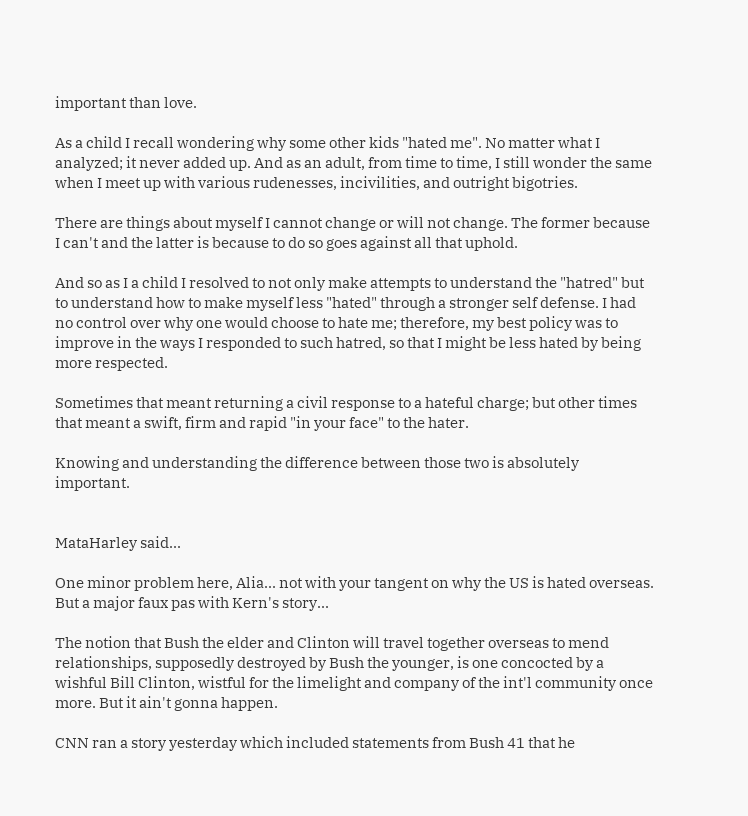important than love.

As a child I recall wondering why some other kids "hated me". No matter what I analyzed; it never added up. And as an adult, from time to time, I still wonder the same when I meet up with various rudenesses, incivilities, and outright bigotries.

There are things about myself I cannot change or will not change. The former because I can't and the latter is because to do so goes against all that uphold.

And so as I a child I resolved to not only make attempts to understand the "hatred" but to understand how to make myself less "hated" through a stronger self defense. I had no control over why one would choose to hate me; therefore, my best policy was to improve in the ways I responded to such hatred, so that I might be less hated by being more respected.

Sometimes that meant returning a civil response to a hateful charge; but other times that meant a swift, firm and rapid "in your face" to the hater.

Knowing and understanding the difference between those two is absolutely important.


MataHarley said...

One minor problem here, Alia... not with your tangent on why the US is hated overseas. But a major faux pas with Kern's story...

The notion that Bush the elder and Clinton will travel together overseas to mend relationships, supposedly destroyed by Bush the younger, is one concocted by a wishful Bill Clinton, wistful for the limelight and company of the int'l community once more. But it ain't gonna happen.

CNN ran a story yesterday which included statements from Bush 41 that he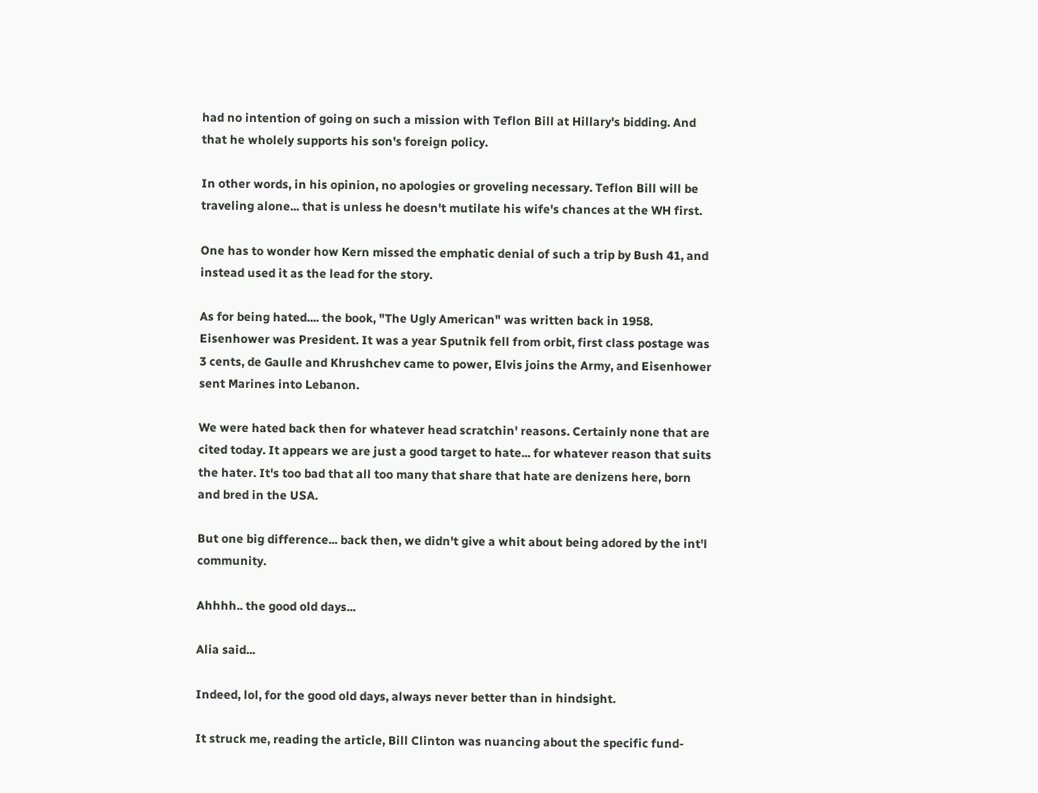had no intention of going on such a mission with Teflon Bill at Hillary's bidding. And that he wholely supports his son's foreign policy.

In other words, in his opinion, no apologies or groveling necessary. Teflon Bill will be traveling alone... that is unless he doesn't mutilate his wife's chances at the WH first.

One has to wonder how Kern missed the emphatic denial of such a trip by Bush 41, and instead used it as the lead for the story.

As for being hated.... the book, "The Ugly American" was written back in 1958. Eisenhower was President. It was a year Sputnik fell from orbit, first class postage was 3 cents, de Gaulle and Khrushchev came to power, Elvis joins the Army, and Eisenhower sent Marines into Lebanon.

We were hated back then for whatever head scratchin' reasons. Certainly none that are cited today. It appears we are just a good target to hate... for whatever reason that suits the hater. It's too bad that all too many that share that hate are denizens here, born and bred in the USA.

But one big difference... back then, we didn't give a whit about being adored by the int'l community.

Ahhhh.. the good old days...

Alia said...

Indeed, lol, for the good old days, always never better than in hindsight.

It struck me, reading the article, Bill Clinton was nuancing about the specific fund-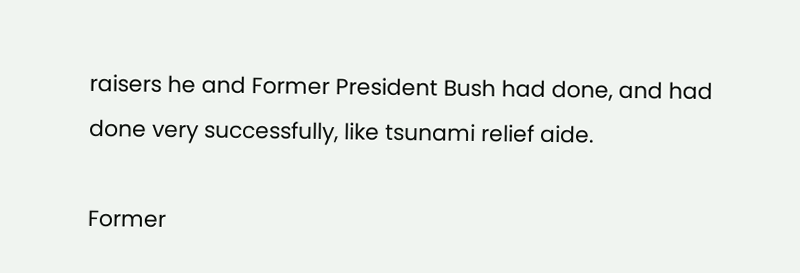raisers he and Former President Bush had done, and had done very successfully, like tsunami relief aide.

Former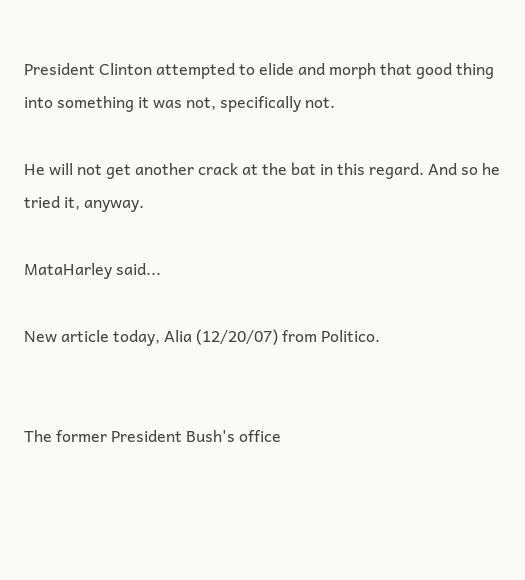President Clinton attempted to elide and morph that good thing into something it was not, specifically not.

He will not get another crack at the bat in this regard. And so he tried it, anyway.

MataHarley said...

New article today, Alia (12/20/07) from Politico.


The former President Bush's office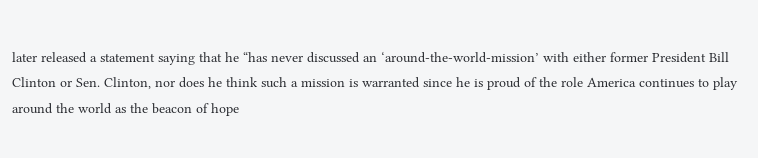later released a statement saying that he “has never discussed an ‘around-the-world-mission’ with either former President Bill Clinton or Sen. Clinton, nor does he think such a mission is warranted since he is proud of the role America continues to play around the world as the beacon of hope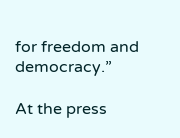for freedom and democracy.”

At the press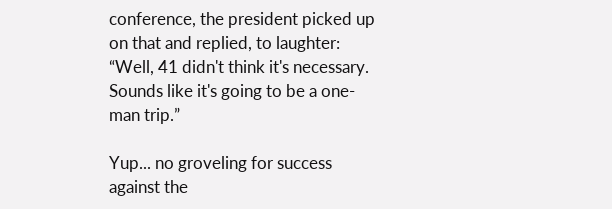conference, the president picked up on that and replied, to laughter: “Well, 41 didn't think it's necessary. Sounds like it's going to be a one-man trip.”

Yup... no groveling for success against the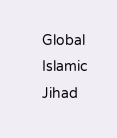Global Islamic Jihad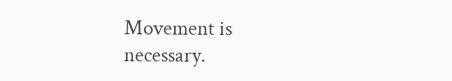Movement is necessary.